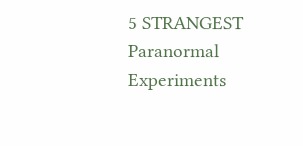5 STRANGEST Paranormal Experiments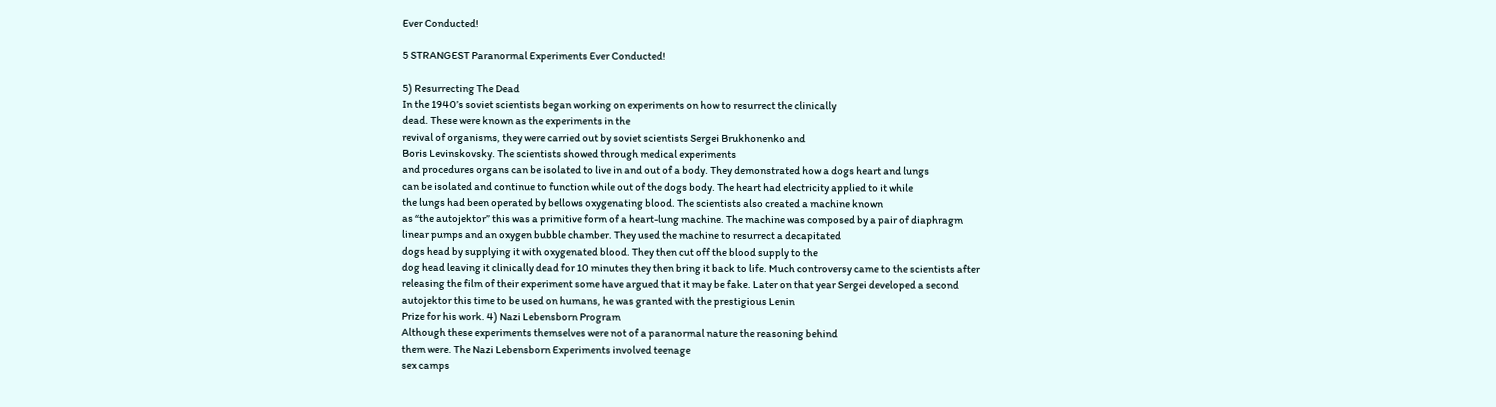Ever Conducted!

5 STRANGEST Paranormal Experiments Ever Conducted!

5) Resurrecting The Dead
In the 1940’s soviet scientists began working on experiments on how to resurrect the clinically
dead. These were known as the experiments in the
revival of organisms, they were carried out by soviet scientists Sergei Brukhonenko and
Boris Levinskovsky. The scientists showed through medical experiments
and procedures organs can be isolated to live in and out of a body. They demonstrated how a dogs heart and lungs
can be isolated and continue to function while out of the dogs body. The heart had electricity applied to it while
the lungs had been operated by bellows oxygenating blood. The scientists also created a machine known
as “the autojektor” this was a primitive form of a heart-lung machine. The machine was composed by a pair of diaphragm
linear pumps and an oxygen bubble chamber. They used the machine to resurrect a decapitated
dogs head by supplying it with oxygenated blood. They then cut off the blood supply to the
dog head leaving it clinically dead for 10 minutes they then bring it back to life. Much controversy came to the scientists after
releasing the film of their experiment some have argued that it may be fake. Later on that year Sergei developed a second
autojektor this time to be used on humans, he was granted with the prestigious Lenin
Prize for his work. 4) Nazi Lebensborn Program
Although these experiments themselves were not of a paranormal nature the reasoning behind
them were. The Nazi Lebensborn Experiments involved teenage
sex camps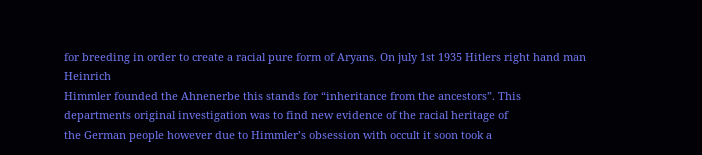for breeding in order to create a racial pure form of Aryans. On july 1st 1935 Hitlers right hand man Heinrich
Himmler founded the Ahnenerbe this stands for “inheritance from the ancestors”. This
departments original investigation was to find new evidence of the racial heritage of
the German people however due to Himmler’s obsession with occult it soon took a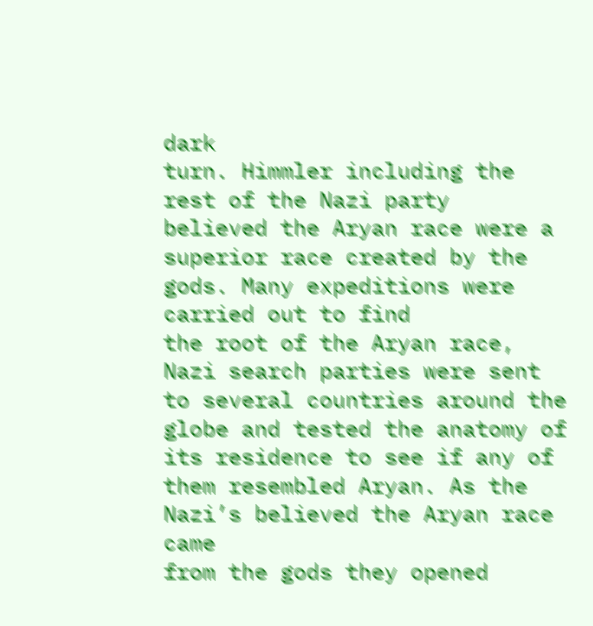dark
turn. Himmler including the rest of the Nazi party
believed the Aryan race were a superior race created by the gods. Many expeditions were carried out to find
the root of the Aryan race, Nazi search parties were sent to several countries around the globe and tested the anatomy of its residence to see if any of them resembled Aryan. As the Nazi’s believed the Aryan race came
from the gods they opened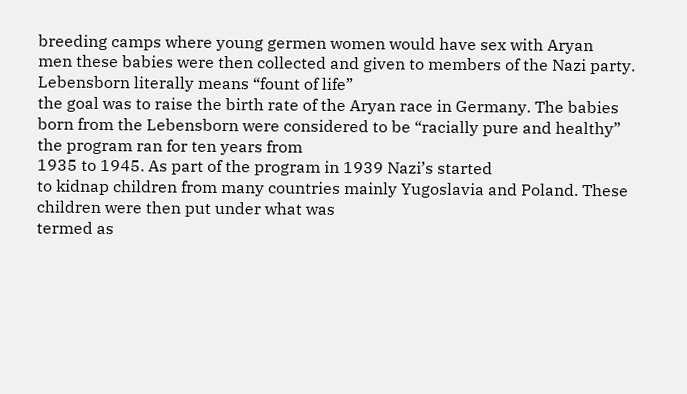breeding camps where young germen women would have sex with Aryan
men these babies were then collected and given to members of the Nazi party. Lebensborn literally means “fount of life”
the goal was to raise the birth rate of the Aryan race in Germany. The babies born from the Lebensborn were considered to be “racially pure and healthy” the program ran for ten years from
1935 to 1945. As part of the program in 1939 Nazi’s started
to kidnap children from many countries mainly Yugoslavia and Poland. These children were then put under what was
termed as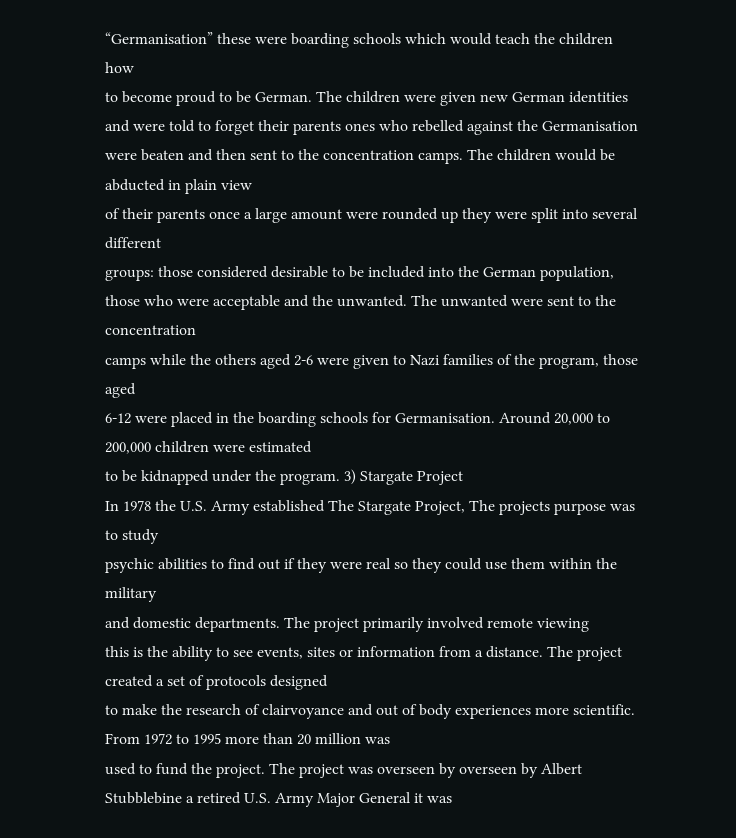“Germanisation” these were boarding schools which would teach the children how
to become proud to be German. The children were given new German identities
and were told to forget their parents ones who rebelled against the Germanisation were beaten and then sent to the concentration camps. The children would be abducted in plain view
of their parents once a large amount were rounded up they were split into several different
groups: those considered desirable to be included into the German population, those who were acceptable and the unwanted. The unwanted were sent to the concentration
camps while the others aged 2-6 were given to Nazi families of the program, those aged
6-12 were placed in the boarding schools for Germanisation. Around 20,000 to 200,000 children were estimated
to be kidnapped under the program. 3) Stargate Project
In 1978 the U.S. Army established The Stargate Project, The projects purpose was to study
psychic abilities to find out if they were real so they could use them within the military
and domestic departments. The project primarily involved remote viewing
this is the ability to see events, sites or information from a distance. The project created a set of protocols designed
to make the research of clairvoyance and out of body experiences more scientific. From 1972 to 1995 more than 20 million was
used to fund the project. The project was overseen by overseen by Albert
Stubblebine a retired U.S. Army Major General it was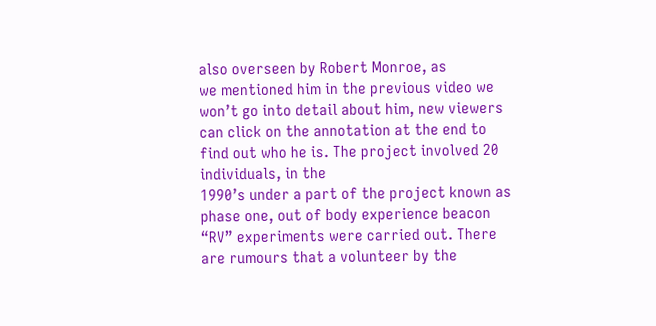also overseen by Robert Monroe, as
we mentioned him in the previous video we won’t go into detail about him, new viewers
can click on the annotation at the end to find out who he is. The project involved 20 individuals, in the
1990’s under a part of the project known as phase one, out of body experience beacon
“RV” experiments were carried out. There are rumours that a volunteer by the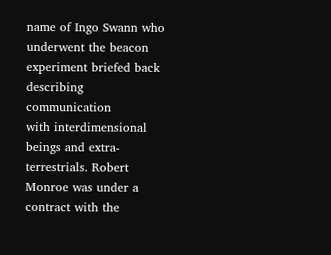name of Ingo Swann who underwent the beacon experiment briefed back describing communication
with interdimensional beings and extra-terrestrials. Robert Monroe was under a contract with the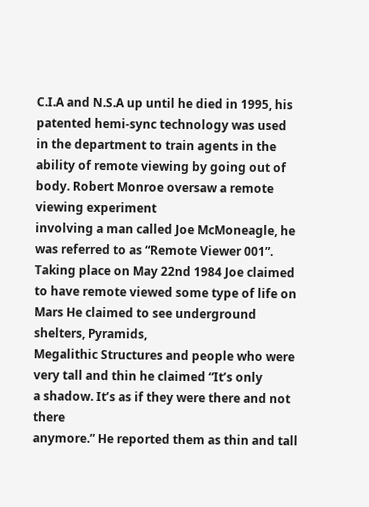C.I.A and N.S.A up until he died in 1995, his patented hemi-sync technology was used
in the department to train agents in the ability of remote viewing by going out of body. Robert Monroe oversaw a remote viewing experiment
involving a man called Joe McMoneagle, he was referred to as “Remote Viewer 001”. Taking place on May 22nd 1984 Joe claimed to have remote viewed some type of life on Mars He claimed to see underground shelters, Pyramids,
Megalithic Structures and people who were very tall and thin he claimed “It’s only
a shadow. It’s as if they were there and not there
anymore.” He reported them as thin and tall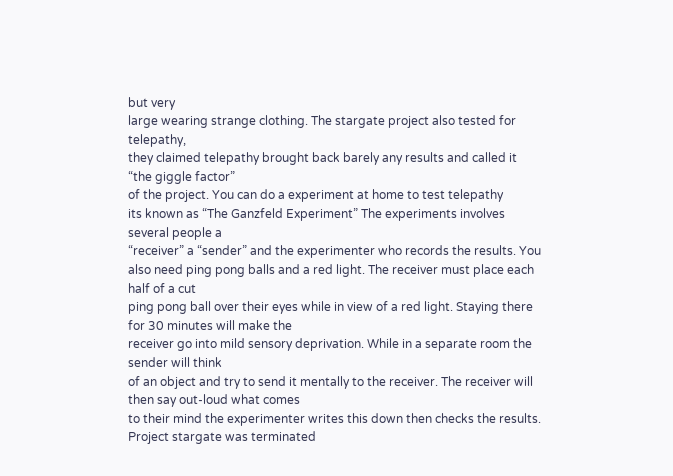but very
large wearing strange clothing. The stargate project also tested for telepathy,
they claimed telepathy brought back barely any results and called it “the giggle factor”
of the project. You can do a experiment at home to test telepathy
its known as “The Ganzfeld Experiment” The experiments involves several people a
“receiver” a “sender” and the experimenter who records the results. You also need ping pong balls and a red light. The receiver must place each half of a cut
ping pong ball over their eyes while in view of a red light. Staying there for 30 minutes will make the
receiver go into mild sensory deprivation. While in a separate room the sender will think
of an object and try to send it mentally to the receiver. The receiver will then say out-loud what comes
to their mind the experimenter writes this down then checks the results. Project stargate was terminated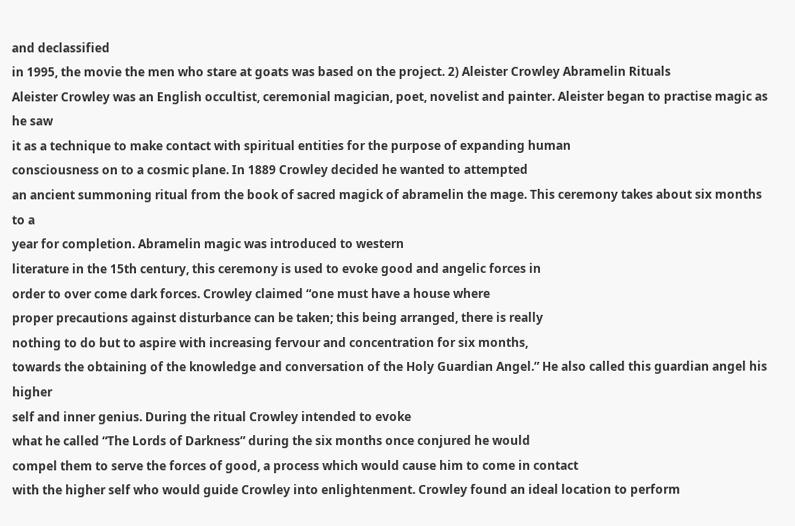and declassified
in 1995, the movie the men who stare at goats was based on the project. 2) Aleister Crowley Abramelin Rituals
Aleister Crowley was an English occultist, ceremonial magician, poet, novelist and painter. Aleister began to practise magic as he saw
it as a technique to make contact with spiritual entities for the purpose of expanding human
consciousness on to a cosmic plane. In 1889 Crowley decided he wanted to attempted
an ancient summoning ritual from the book of sacred magick of abramelin the mage. This ceremony takes about six months to a
year for completion. Abramelin magic was introduced to western
literature in the 15th century, this ceremony is used to evoke good and angelic forces in
order to over come dark forces. Crowley claimed “one must have a house where
proper precautions against disturbance can be taken; this being arranged, there is really
nothing to do but to aspire with increasing fervour and concentration for six months,
towards the obtaining of the knowledge and conversation of the Holy Guardian Angel.” He also called this guardian angel his higher
self and inner genius. During the ritual Crowley intended to evoke
what he called “The Lords of Darkness” during the six months once conjured he would
compel them to serve the forces of good, a process which would cause him to come in contact
with the higher self who would guide Crowley into enlightenment. Crowley found an ideal location to perform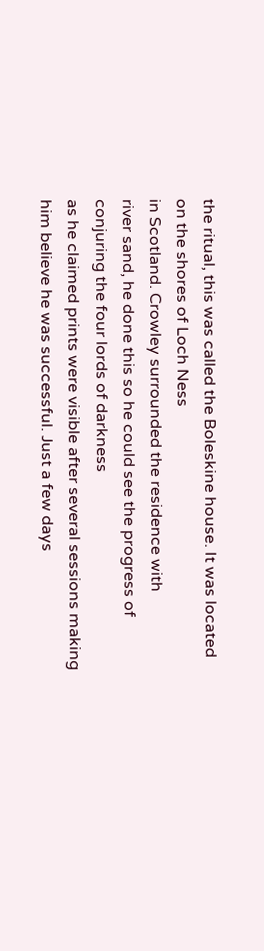the ritual, this was called the Boleskine house. It was located on the shores of Loch Ness
in Scotland. Crowley surrounded the residence with
river sand, he done this so he could see the progress of conjuring the four lords of darkness
as he claimed prints were visible after several sessions making him believe he was successful. Just a few days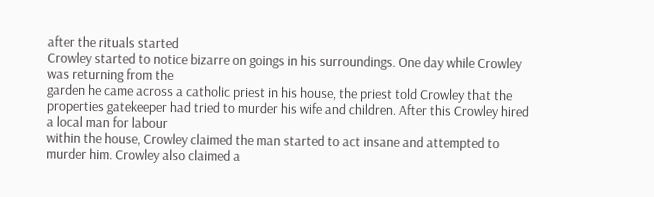after the rituals started
Crowley started to notice bizarre on goings in his surroundings. One day while Crowley was returning from the
garden he came across a catholic priest in his house, the priest told Crowley that the
properties gatekeeper had tried to murder his wife and children. After this Crowley hired a local man for labour
within the house, Crowley claimed the man started to act insane and attempted to murder him. Crowley also claimed a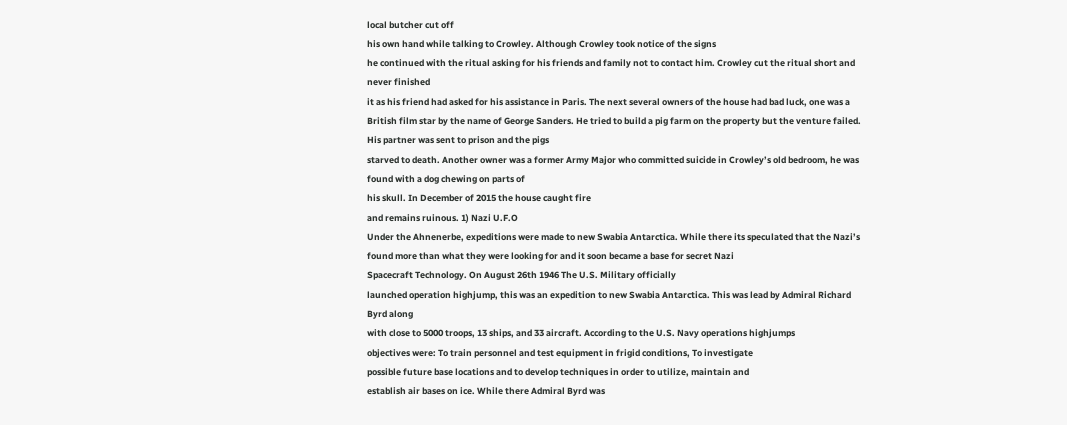local butcher cut off
his own hand while talking to Crowley. Although Crowley took notice of the signs
he continued with the ritual asking for his friends and family not to contact him. Crowley cut the ritual short and never finished
it as his friend had asked for his assistance in Paris. The next several owners of the house had bad luck, one was a British film star by the name of George Sanders. He tried to build a pig farm on the property but the venture failed. His partner was sent to prison and the pigs
starved to death. Another owner was a former Army Major who committed suicide in Crowley’s old bedroom, he was found with a dog chewing on parts of
his skull. In December of 2015 the house caught fire
and remains ruinous. 1) Nazi U.F.O
Under the Ahnenerbe, expeditions were made to new Swabia Antarctica. While there its speculated that the Nazi’s
found more than what they were looking for and it soon became a base for secret Nazi
Spacecraft Technology. On August 26th 1946 The U.S. Military officially
launched operation highjump, this was an expedition to new Swabia Antarctica. This was lead by Admiral Richard Byrd along
with close to 5000 troops, 13 ships, and 33 aircraft. According to the U.S. Navy operations highjumps
objectives were: To train personnel and test equipment in frigid conditions, To investigate
possible future base locations and to develop techniques in order to utilize, maintain and
establish air bases on ice. While there Admiral Byrd was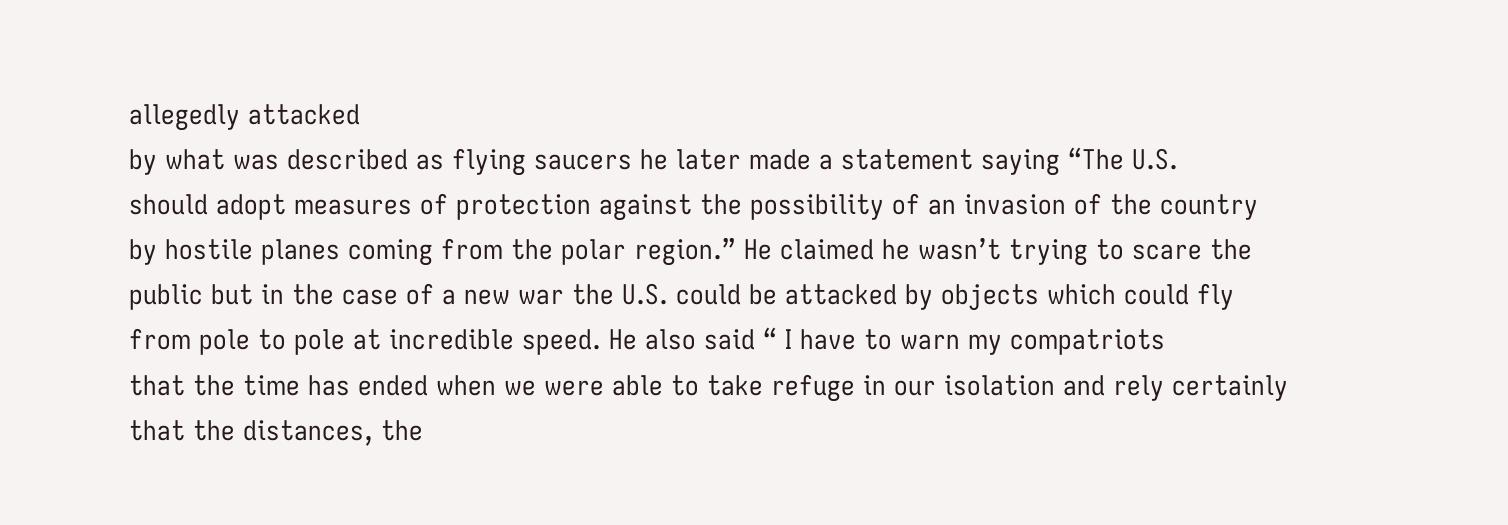allegedly attacked
by what was described as flying saucers he later made a statement saying “The U.S.
should adopt measures of protection against the possibility of an invasion of the country
by hostile planes coming from the polar region.” He claimed he wasn’t trying to scare the
public but in the case of a new war the U.S. could be attacked by objects which could fly
from pole to pole at incredible speed. He also said “ I have to warn my compatriots
that the time has ended when we were able to take refuge in our isolation and rely certainly
that the distances, the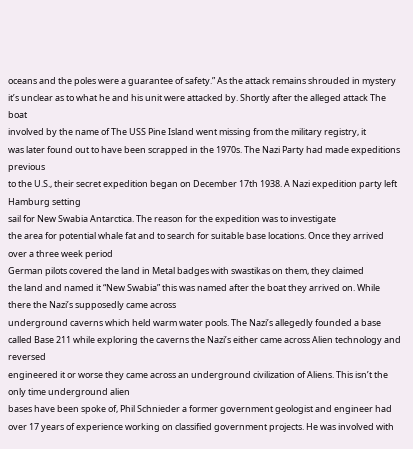oceans and the poles were a guarantee of safety.” As the attack remains shrouded in mystery
it’s unclear as to what he and his unit were attacked by. Shortly after the alleged attack The boat
involved by the name of The USS Pine Island went missing from the military registry, it
was later found out to have been scrapped in the 1970s. The Nazi Party had made expeditions previous
to the U.S., their secret expedition began on December 17th 1938. A Nazi expedition party left Hamburg setting
sail for New Swabia Antarctica. The reason for the expedition was to investigate
the area for potential whale fat and to search for suitable base locations. Once they arrived over a three week period
German pilots covered the land in Metal badges with swastikas on them, they claimed
the land and named it “New Swabia” this was named after the boat they arrived on. While there the Nazi’s supposedly came across
underground caverns which held warm water pools. The Nazi’s allegedly founded a base called Base 211 while exploring the caverns the Nazi’s either came across Alien technology and reversed
engineered it or worse they came across an underground civilization of Aliens. This isn’t the only time underground alien
bases have been spoke of, Phil Schnieder a former government geologist and engineer had
over 17 years of experience working on classified government projects. He was involved with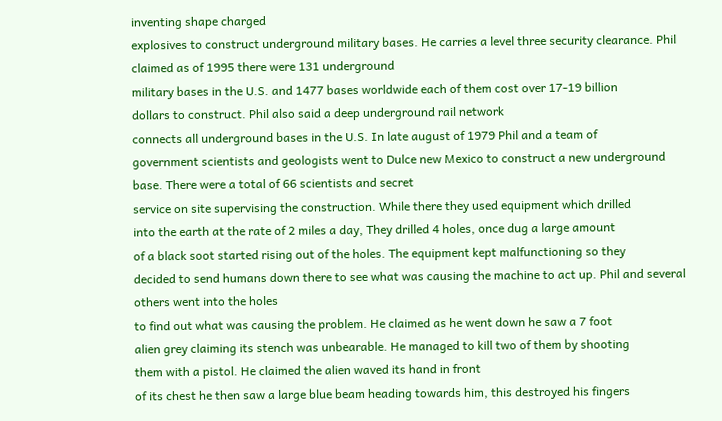inventing shape charged
explosives to construct underground military bases. He carries a level three security clearance. Phil claimed as of 1995 there were 131 underground
military bases in the U.S. and 1477 bases worldwide each of them cost over 17-19 billion
dollars to construct. Phil also said a deep underground rail network
connects all underground bases in the U.S. In late august of 1979 Phil and a team of
government scientists and geologists went to Dulce new Mexico to construct a new underground
base. There were a total of 66 scientists and secret
service on site supervising the construction. While there they used equipment which drilled
into the earth at the rate of 2 miles a day, They drilled 4 holes, once dug a large amount
of a black soot started rising out of the holes. The equipment kept malfunctioning so they
decided to send humans down there to see what was causing the machine to act up. Phil and several others went into the holes
to find out what was causing the problem. He claimed as he went down he saw a 7 foot
alien grey claiming its stench was unbearable. He managed to kill two of them by shooting
them with a pistol. He claimed the alien waved its hand in front
of its chest he then saw a large blue beam heading towards him, this destroyed his fingers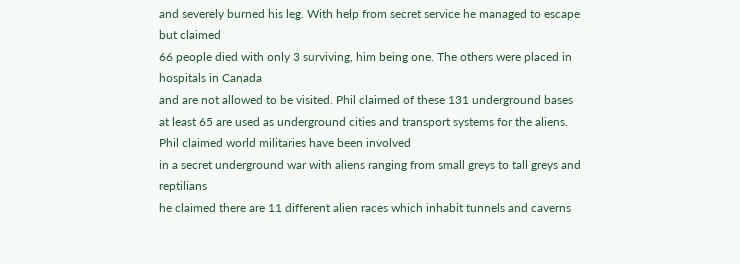and severely burned his leg. With help from secret service he managed to escape but claimed
66 people died with only 3 surviving, him being one. The others were placed in hospitals in Canada
and are not allowed to be visited. Phil claimed of these 131 underground bases
at least 65 are used as underground cities and transport systems for the aliens. Phil claimed world militaries have been involved
in a secret underground war with aliens ranging from small greys to tall greys and reptilians
he claimed there are 11 different alien races which inhabit tunnels and caverns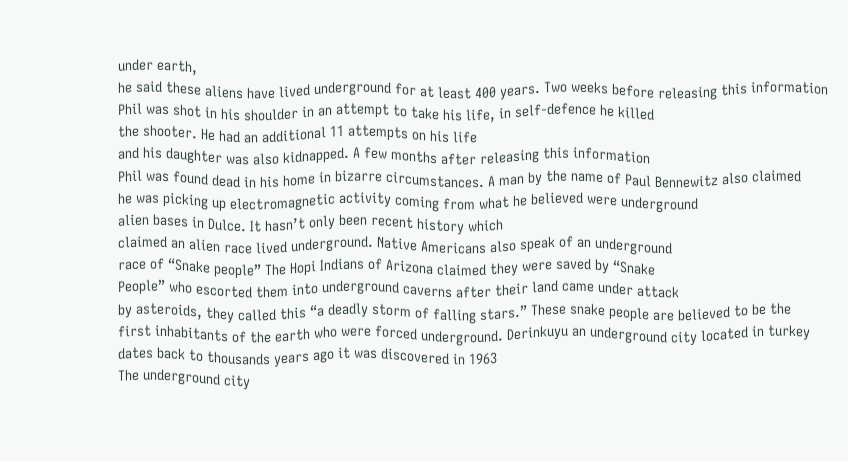under earth,
he said these aliens have lived underground for at least 400 years. Two weeks before releasing this information
Phil was shot in his shoulder in an attempt to take his life, in self-defence he killed
the shooter. He had an additional 11 attempts on his life
and his daughter was also kidnapped. A few months after releasing this information
Phil was found dead in his home in bizarre circumstances. A man by the name of Paul Bennewitz also claimed
he was picking up electromagnetic activity coming from what he believed were underground
alien bases in Dulce. It hasn’t only been recent history which
claimed an alien race lived underground. Native Americans also speak of an underground
race of “Snake people” The Hopi Indians of Arizona claimed they were saved by “Snake
People” who escorted them into underground caverns after their land came under attack
by asteroids, they called this “a deadly storm of falling stars.” These snake people are believed to be the
first inhabitants of the earth who were forced underground. Derinkuyu an underground city located in turkey
dates back to thousands years ago it was discovered in 1963
The underground city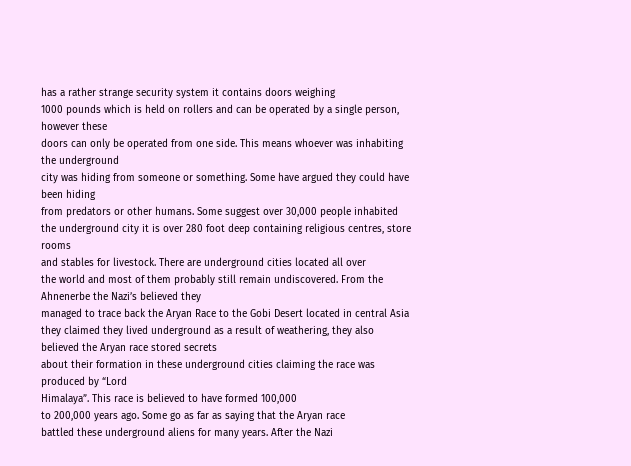has a rather strange security system it contains doors weighing
1000 pounds which is held on rollers and can be operated by a single person, however these
doors can only be operated from one side. This means whoever was inhabiting the underground
city was hiding from someone or something. Some have argued they could have been hiding
from predators or other humans. Some suggest over 30,000 people inhabited
the underground city it is over 280 foot deep containing religious centres, store rooms
and stables for livestock. There are underground cities located all over
the world and most of them probably still remain undiscovered. From the Ahnenerbe the Nazi’s believed they
managed to trace back the Aryan Race to the Gobi Desert located in central Asia they claimed they lived underground as a result of weathering, they also believed the Aryan race stored secrets
about their formation in these underground cities claiming the race was produced by “Lord
Himalaya”. This race is believed to have formed 100,000
to 200,000 years ago. Some go as far as saying that the Aryan race
battled these underground aliens for many years. After the Nazi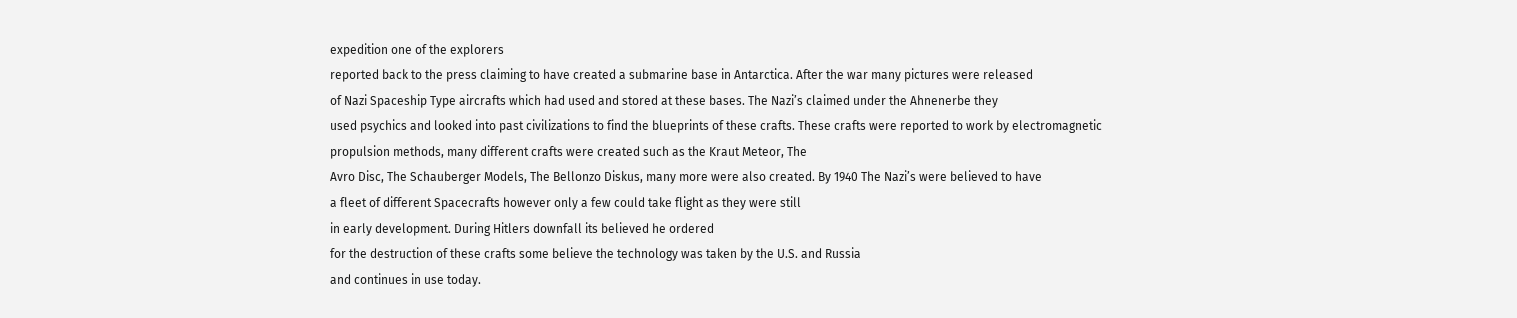expedition one of the explorers
reported back to the press claiming to have created a submarine base in Antarctica. After the war many pictures were released
of Nazi Spaceship Type aircrafts which had used and stored at these bases. The Nazi’s claimed under the Ahnenerbe they
used psychics and looked into past civilizations to find the blueprints of these crafts. These crafts were reported to work by electromagnetic
propulsion methods, many different crafts were created such as the Kraut Meteor, The
Avro Disc, The Schauberger Models, The Bellonzo Diskus, many more were also created. By 1940 The Nazi’s were believed to have
a fleet of different Spacecrafts however only a few could take flight as they were still
in early development. During Hitlers downfall its believed he ordered
for the destruction of these crafts some believe the technology was taken by the U.S. and Russia
and continues in use today.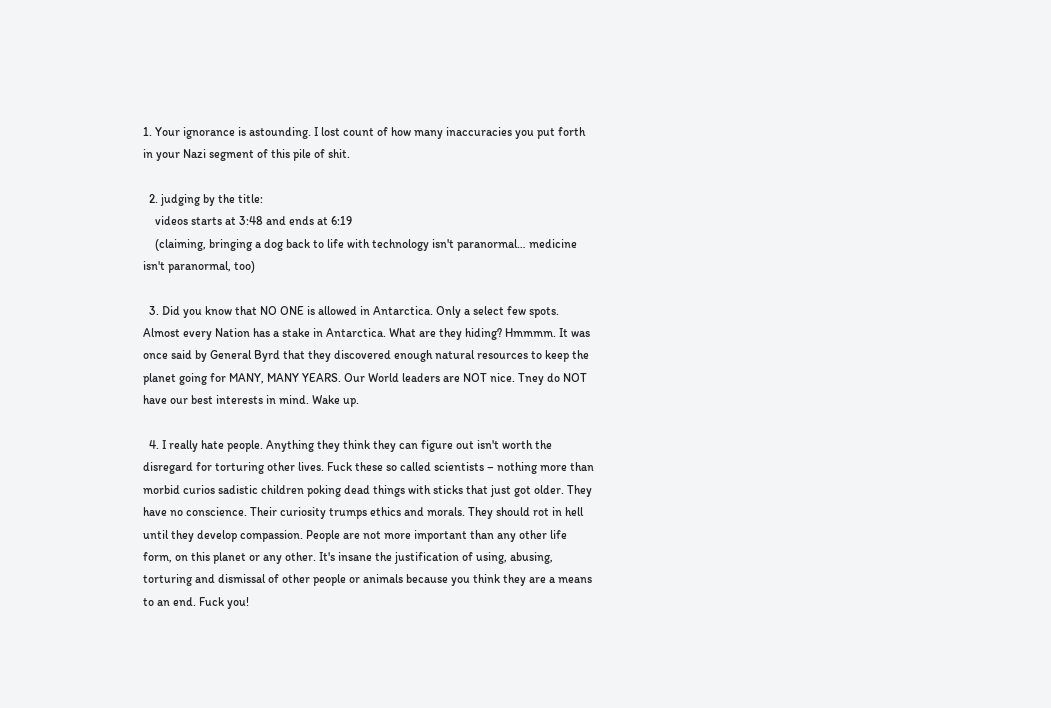1. Your ignorance is astounding. I lost count of how many inaccuracies you put forth in your Nazi segment of this pile of shit.

  2. judging by the title:
    videos starts at 3:48 and ends at 6:19
    (claiming, bringing a dog back to life with technology isn't paranormal… medicine isn't paranormal, too)

  3. Did you know that NO ONE is allowed in Antarctica. Only a select few spots. Almost every Nation has a stake in Antarctica. What are they hiding? Hmmmm. It was once said by General Byrd that they discovered enough natural resources to keep the planet going for MANY, MANY YEARS. Our World leaders are NOT nice. Tney do NOT have our best interests in mind. Wake up.

  4. I really hate people. Anything they think they can figure out isn't worth the disregard for torturing other lives. Fuck these so called scientists – nothing more than morbid curios sadistic children poking dead things with sticks that just got older. They have no conscience. Their curiosity trumps ethics and morals. They should rot in hell until they develop compassion. People are not more important than any other life form, on this planet or any other. It's insane the justification of using, abusing, torturing and dismissal of other people or animals because you think they are a means to an end. Fuck you!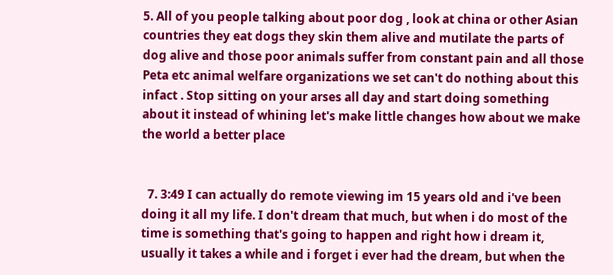5. All of you people talking about poor dog , look at china or other Asian countries they eat dogs they skin them alive and mutilate the parts of dog alive and those poor animals suffer from constant pain and all those Peta etc animal welfare organizations we set can't do nothing about this infact . Stop sitting on your arses all day and start doing something about it instead of whining let's make little changes how about we make the world a better place


  7. 3:49 I can actually do remote viewing im 15 years old and i've been doing it all my life. I don't dream that much, but when i do most of the time is something that's going to happen and right how i dream it, usually it takes a while and i forget i ever had the dream, but when the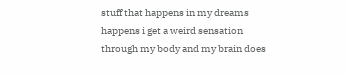stuff that happens in my dreams happens i get a weird sensation through my body and my brain does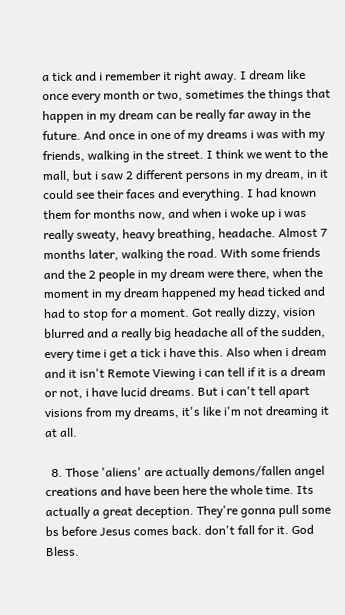a tick and i remember it right away. I dream like once every month or two, sometimes the things that happen in my dream can be really far away in the future. And once in one of my dreams i was with my friends, walking in the street. I think we went to the mall, but i saw 2 different persons in my dream, in it could see their faces and everything. I had known them for months now, and when i woke up i was really sweaty, heavy breathing, headache. Almost 7 months later, walking the road. With some friends and the 2 people in my dream were there, when the moment in my dream happened my head ticked and had to stop for a moment. Got really dizzy, vision blurred and a really big headache all of the sudden, every time i get a tick i have this. Also when i dream and it isn't Remote Viewing i can tell if it is a dream or not, i have lucid dreams. But i can't tell apart visions from my dreams, it's like i'm not dreaming it at all.

  8. Those 'aliens' are actually demons/fallen angel creations and have been here the whole time. Its actually a great deception. They're gonna pull some bs before Jesus comes back. don't fall for it. God Bless.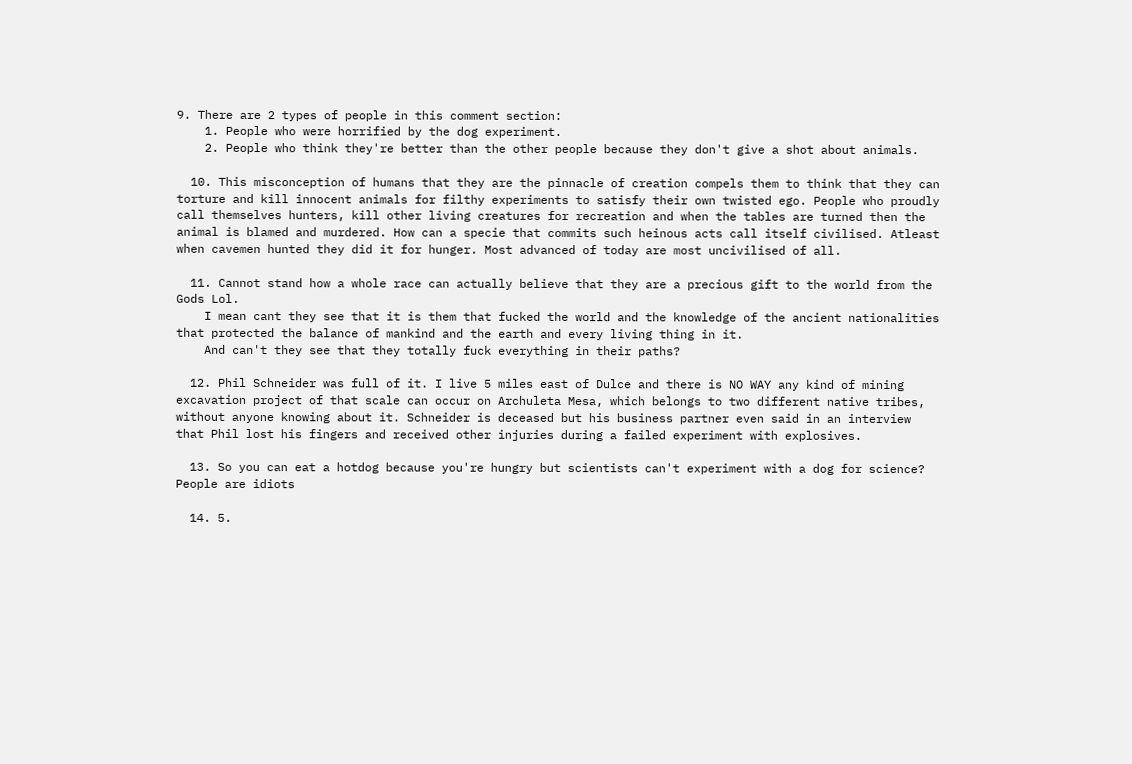9. There are 2 types of people in this comment section:
    1. People who were horrified by the dog experiment.
    2. People who think they're better than the other people because they don't give a shot about animals.

  10. This misconception of humans that they are the pinnacle of creation compels them to think that they can torture and kill innocent animals for filthy experiments to satisfy their own twisted ego. People who proudly call themselves hunters, kill other living creatures for recreation and when the tables are turned then the animal is blamed and murdered. How can a specie that commits such heinous acts call itself civilised. Atleast when cavemen hunted they did it for hunger. Most advanced of today are most uncivilised of all.

  11. Cannot stand how a whole race can actually believe that they are a precious gift to the world from the Gods Lol.
    I mean cant they see that it is them that fucked the world and the knowledge of the ancient nationalities that protected the balance of mankind and the earth and every living thing in it.
    And can't they see that they totally fuck everything in their paths?

  12. Phil Schneider was full of it. I live 5 miles east of Dulce and there is NO WAY any kind of mining excavation project of that scale can occur on Archuleta Mesa, which belongs to two different native tribes, without anyone knowing about it. Schneider is deceased but his business partner even said in an interview that Phil lost his fingers and received other injuries during a failed experiment with explosives.

  13. So you can eat a hotdog because you're hungry but scientists can't experiment with a dog for science? People are idiots

  14. 5.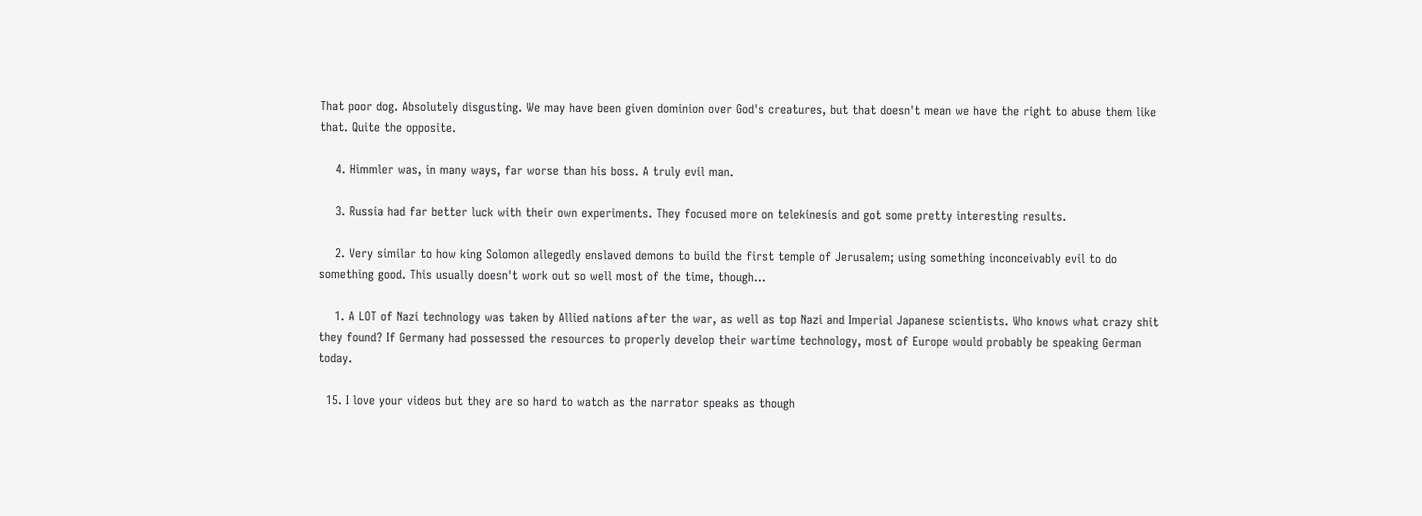That poor dog. Absolutely disgusting. We may have been given dominion over God's creatures, but that doesn't mean we have the right to abuse them like that. Quite the opposite.

    4. Himmler was, in many ways, far worse than his boss. A truly evil man.

    3. Russia had far better luck with their own experiments. They focused more on telekinesis and got some pretty interesting results.

    2. Very similar to how king Solomon allegedly enslaved demons to build the first temple of Jerusalem; using something inconceivably evil to do something good. This usually doesn't work out so well most of the time, though…

    1. A LOT of Nazi technology was taken by Allied nations after the war, as well as top Nazi and Imperial Japanese scientists. Who knows what crazy shit they found? If Germany had possessed the resources to properly develop their wartime technology, most of Europe would probably be speaking German today.

  15. I love your videos but they are so hard to watch as the narrator speaks as though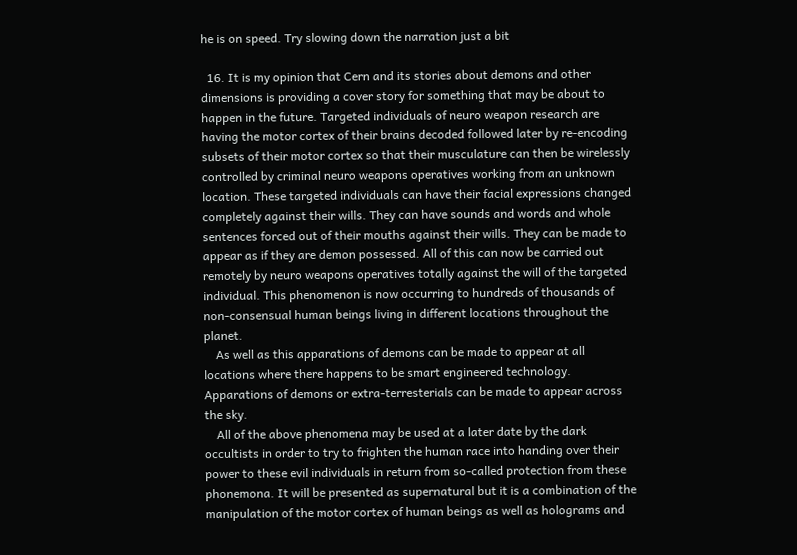he is on speed. Try slowing down the narration just a bit

  16. It is my opinion that Cern and its stories about demons and other dimensions is providing a cover story for something that may be about to happen in the future. Targeted individuals of neuro weapon research are having the motor cortex of their brains decoded followed later by re-encoding subsets of their motor cortex so that their musculature can then be wirelessly controlled by criminal neuro weapons operatives working from an unknown location. These targeted individuals can have their facial expressions changed completely against their wills. They can have sounds and words and whole sentences forced out of their mouths against their wills. They can be made to appear as if they are demon possessed. All of this can now be carried out remotely by neuro weapons operatives totally against the will of the targeted individual. This phenomenon is now occurring to hundreds of thousands of non-consensual human beings living in different locations throughout the planet.
    As well as this apparations of demons can be made to appear at all locations where there happens to be smart engineered technology. Apparations of demons or extra-terresterials can be made to appear across the sky.
    All of the above phenomena may be used at a later date by the dark occultists in order to try to frighten the human race into handing over their power to these evil individuals in return from so-called protection from these phonemona. It will be presented as supernatural but it is a combination of the manipulation of the motor cortex of human beings as well as holograms and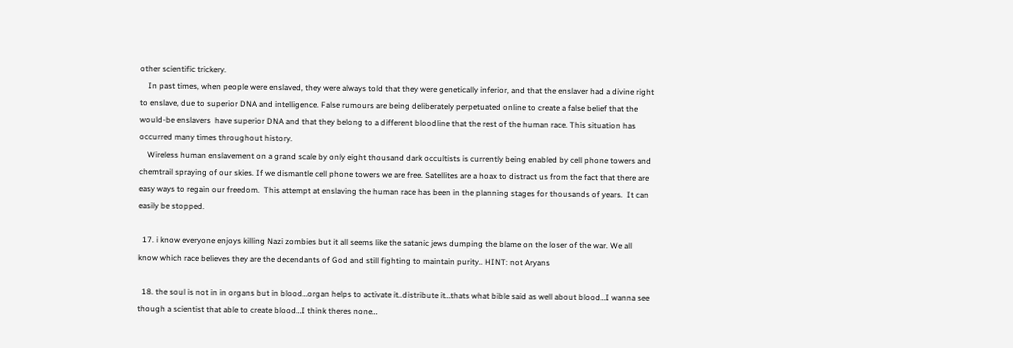other scientific trickery.
    In past times, when people were enslaved, they were always told that they were genetically inferior, and that the enslaver had a divine right to enslave, due to superior DNA and intelligence. False rumours are being deliberately perpetuated online to create a false belief that the would-be enslavers  have superior DNA and that they belong to a different bloodline that the rest of the human race. This situation has occurred many times throughout history.
    Wireless human enslavement on a grand scale by only eight thousand dark occultists is currently being enabled by cell phone towers and chemtrail spraying of our skies. If we dismantle cell phone towers we are free. Satellites are a hoax to distract us from the fact that there are easy ways to regain our freedom.  This attempt at enslaving the human race has been in the planning stages for thousands of years.  It can easily be stopped.

  17. i know everyone enjoys killing Nazi zombies but it all seems like the satanic jews dumping the blame on the loser of the war. We all know which race believes they are the decendants of God and still fighting to maintain purity.. HINT: not Aryans

  18. the soul is not in in organs but in blood…organ helps to activate it..distribute it…thats what bible said as well about blood…I wanna see though a scientist that able to create blood…I think theres none…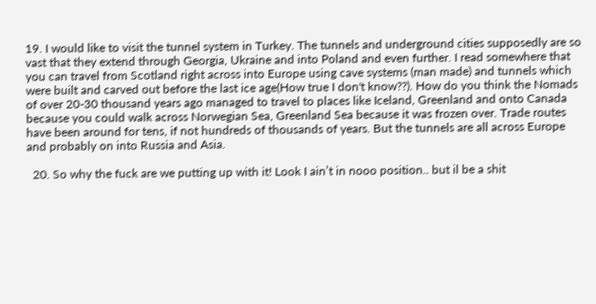19. I would like to visit the tunnel system in Turkey. The tunnels and underground cities supposedly are so vast that they extend through Georgia, Ukraine and into Poland and even further. I read somewhere that you can travel from Scotland right across into Europe using cave systems (man made) and tunnels which were built and carved out before the last ice age(How true I don't know??). How do you think the Nomads of over 20-30 thousand years ago managed to travel to places like Iceland, Greenland and onto Canada because you could walk across Norwegian Sea, Greenland Sea because it was frozen over. Trade routes have been around for tens, if not hundreds of thousands of years. But the tunnels are all across Europe and probably on into Russia and Asia.

  20. So why the fuck are we putting up with it! Look I ain’t in nooo position.. but il be a shit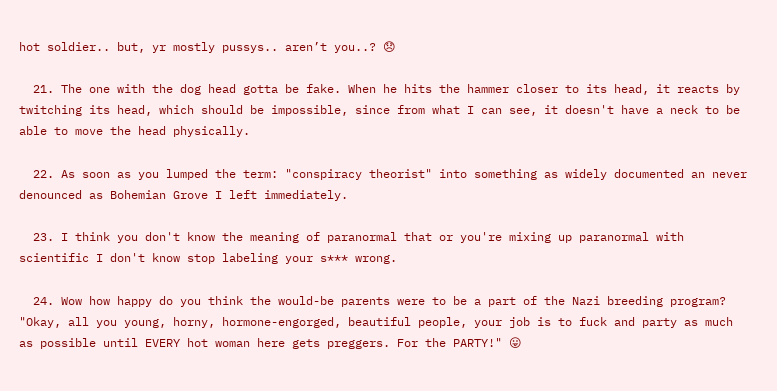hot soldier.. but, yr mostly pussys.. aren’t you..? 😞

  21. The one with the dog head gotta be fake. When he hits the hammer closer to its head, it reacts by twitching its head, which should be impossible, since from what I can see, it doesn't have a neck to be able to move the head physically.

  22. As soon as you lumped the term: "conspiracy theorist" into something as widely documented an never denounced as Bohemian Grove I left immediately.

  23. I think you don't know the meaning of paranormal that or you're mixing up paranormal with scientific I don't know stop labeling your s*** wrong.

  24. Wow how happy do you think the would-be parents were to be a part of the Nazi breeding program? "Okay, all you young, horny, hormone-engorged, beautiful people, your job is to fuck and party as much as possible until EVERY hot woman here gets preggers. For the PARTY!" 😛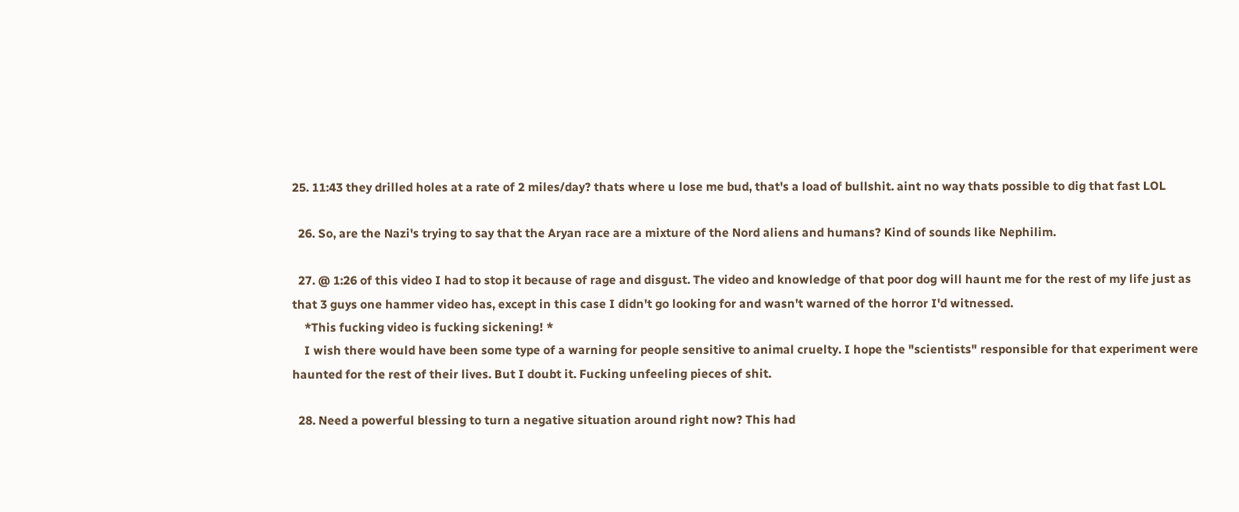25. 11:43 they drilled holes at a rate of 2 miles/day? thats where u lose me bud, that's a load of bullshit. aint no way thats possible to dig that fast LOL

  26. So, are the Nazi's trying to say that the Aryan race are a mixture of the Nord aliens and humans? Kind of sounds like Nephilim.

  27. @ 1:26 of this video I had to stop it because of rage and disgust. The video and knowledge of that poor dog will haunt me for the rest of my life just as that 3 guys one hammer video has, except in this case I didn't go looking for and wasn't warned of the horror I'd witnessed.
    *This fucking video is fucking sickening! *
    I wish there would have been some type of a warning for people sensitive to animal cruelty. I hope the "scientists" responsible for that experiment were haunted for the rest of their lives. But I doubt it. Fucking unfeeling pieces of shit.

  28. Need a powerful blessing to turn a negative situation around right now? This had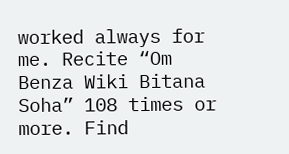worked always for me. Recite “Om Benza Wiki Bitana Soha” 108 times or more. Find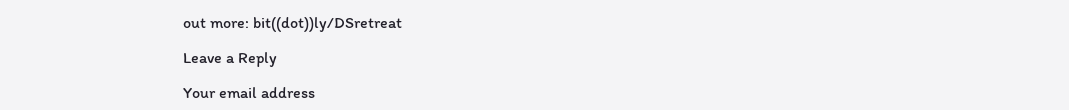out more: bit((dot))ly/DSretreat

Leave a Reply

Your email address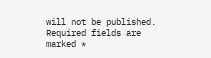will not be published. Required fields are marked *